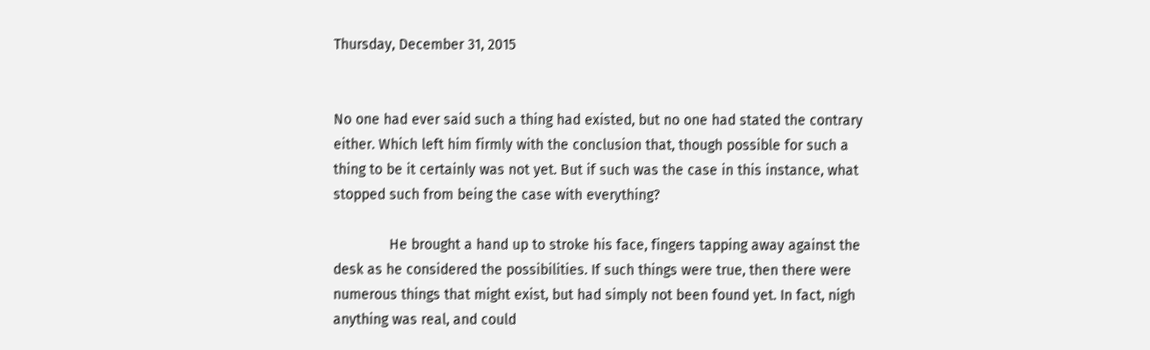Thursday, December 31, 2015


No one had ever said such a thing had existed, but no one had stated the contrary either. Which left him firmly with the conclusion that, though possible for such a thing to be it certainly was not yet. But if such was the case in this instance, what stopped such from being the case with everything?

              He brought a hand up to stroke his face, fingers tapping away against the desk as he considered the possibilities. If such things were true, then there were numerous things that might exist, but had simply not been found yet. In fact, nigh anything was real, and could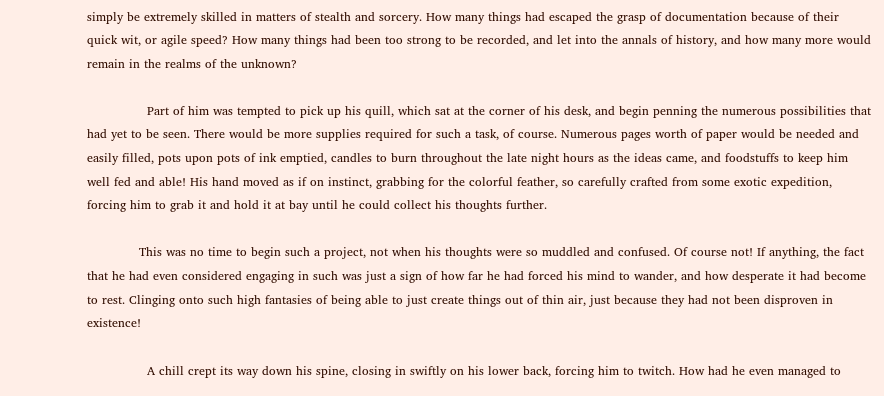simply be extremely skilled in matters of stealth and sorcery. How many things had escaped the grasp of documentation because of their quick wit, or agile speed? How many things had been too strong to be recorded, and let into the annals of history, and how many more would remain in the realms of the unknown?

               Part of him was tempted to pick up his quill, which sat at the corner of his desk, and begin penning the numerous possibilities that had yet to be seen. There would be more supplies required for such a task, of course. Numerous pages worth of paper would be needed and easily filled, pots upon pots of ink emptied, candles to burn throughout the late night hours as the ideas came, and foodstuffs to keep him well fed and able! His hand moved as if on instinct, grabbing for the colorful feather, so carefully crafted from some exotic expedition, forcing him to grab it and hold it at bay until he could collect his thoughts further.

             This was no time to begin such a project, not when his thoughts were so muddled and confused. Of course not! If anything, the fact that he had even considered engaging in such was just a sign of how far he had forced his mind to wander, and how desperate it had become to rest. Clinging onto such high fantasies of being able to just create things out of thin air, just because they had not been disproven in existence!

               A chill crept its way down his spine, closing in swiftly on his lower back, forcing him to twitch. How had he even managed to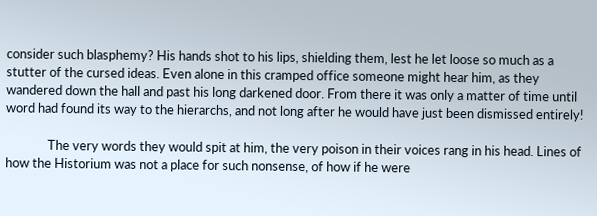consider such blasphemy? His hands shot to his lips, shielding them, lest he let loose so much as a stutter of the cursed ideas. Even alone in this cramped office someone might hear him, as they wandered down the hall and past his long darkened door. From there it was only a matter of time until word had found its way to the hierarchs, and not long after he would have just been dismissed entirely!

              The very words they would spit at him, the very poison in their voices rang in his head. Lines of how the Historium was not a place for such nonsense, of how if he were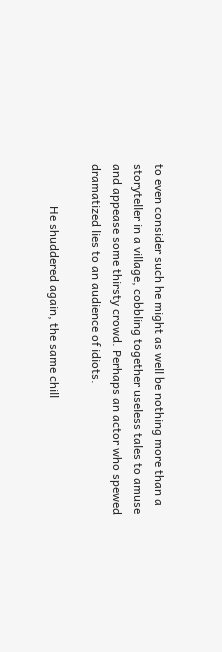to even consider such he might as well be nothing more than a storyteller in a village, cobbling together useless tales to amuse and appease some thirsty crowd. Perhaps an actor who spewed dramatized lies to an audience of idiots.

              He shuddered again, the same chill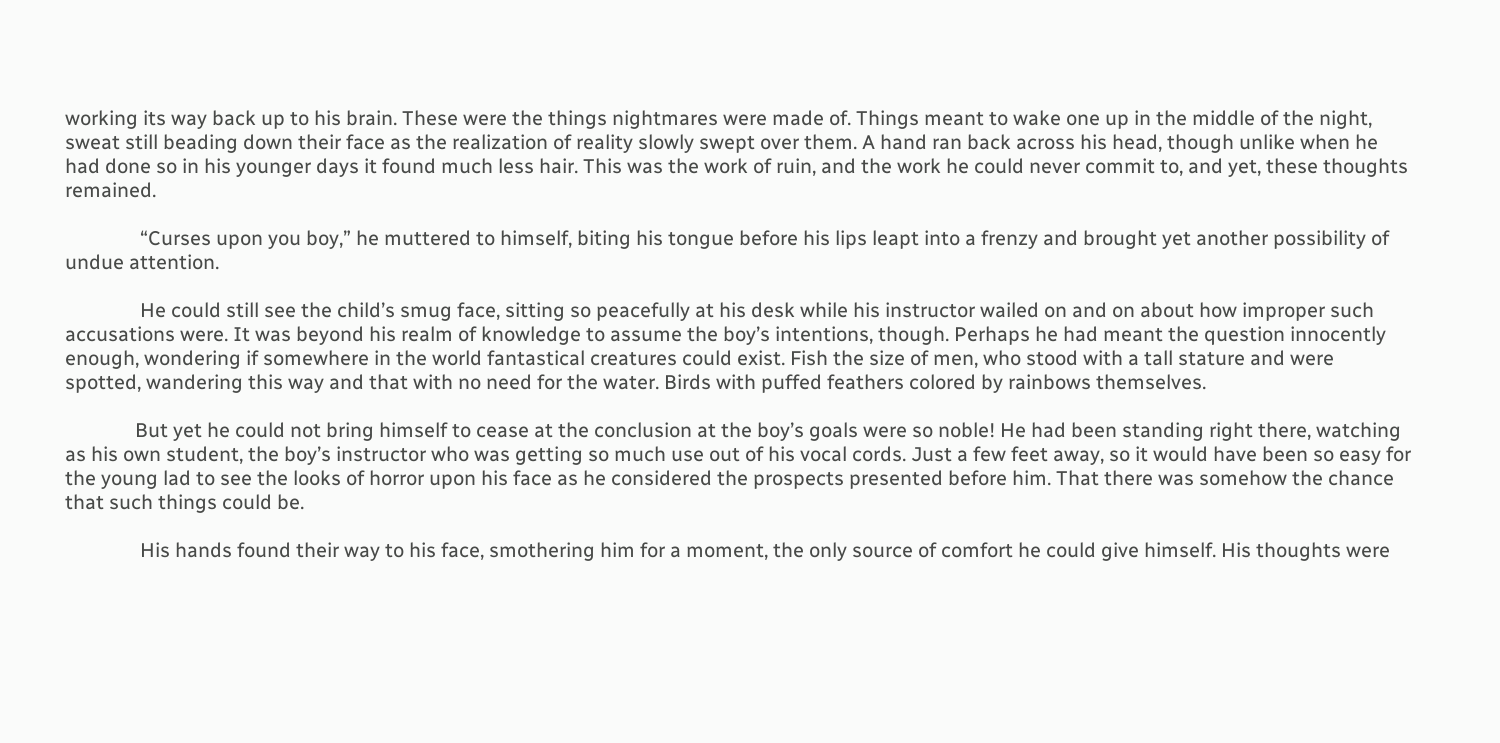working its way back up to his brain. These were the things nightmares were made of. Things meant to wake one up in the middle of the night, sweat still beading down their face as the realization of reality slowly swept over them. A hand ran back across his head, though unlike when he had done so in his younger days it found much less hair. This was the work of ruin, and the work he could never commit to, and yet, these thoughts remained.

               “Curses upon you boy,” he muttered to himself, biting his tongue before his lips leapt into a frenzy and brought yet another possibility of undue attention.

               He could still see the child’s smug face, sitting so peacefully at his desk while his instructor wailed on and on about how improper such accusations were. It was beyond his realm of knowledge to assume the boy’s intentions, though. Perhaps he had meant the question innocently enough, wondering if somewhere in the world fantastical creatures could exist. Fish the size of men, who stood with a tall stature and were spotted, wandering this way and that with no need for the water. Birds with puffed feathers colored by rainbows themselves.

              But yet he could not bring himself to cease at the conclusion at the boy’s goals were so noble! He had been standing right there, watching as his own student, the boy’s instructor who was getting so much use out of his vocal cords. Just a few feet away, so it would have been so easy for the young lad to see the looks of horror upon his face as he considered the prospects presented before him. That there was somehow the chance that such things could be.

               His hands found their way to his face, smothering him for a moment, the only source of comfort he could give himself. His thoughts were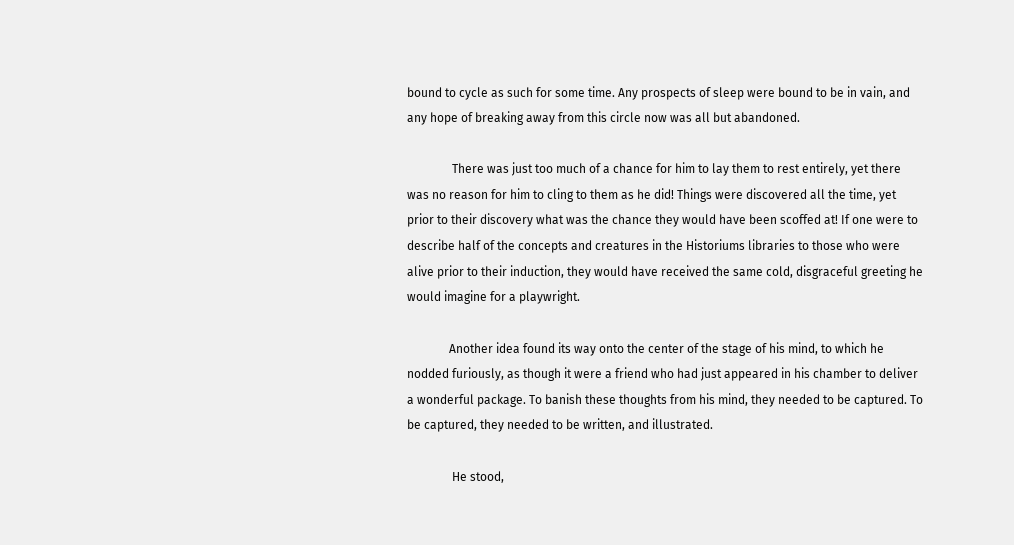bound to cycle as such for some time. Any prospects of sleep were bound to be in vain, and any hope of breaking away from this circle now was all but abandoned.

               There was just too much of a chance for him to lay them to rest entirely, yet there was no reason for him to cling to them as he did! Things were discovered all the time, yet prior to their discovery what was the chance they would have been scoffed at! If one were to describe half of the concepts and creatures in the Historiums libraries to those who were alive prior to their induction, they would have received the same cold, disgraceful greeting he would imagine for a playwright.

              Another idea found its way onto the center of the stage of his mind, to which he nodded furiously, as though it were a friend who had just appeared in his chamber to deliver a wonderful package. To banish these thoughts from his mind, they needed to be captured. To be captured, they needed to be written, and illustrated.

               He stood,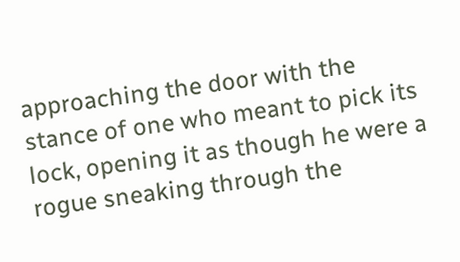approaching the door with the stance of one who meant to pick its lock, opening it as though he were a rogue sneaking through the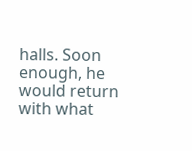halls. Soon enough, he would return with what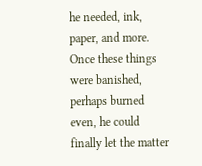he needed, ink, paper, and more. Once these things were banished, perhaps burned even, he could finally let the matter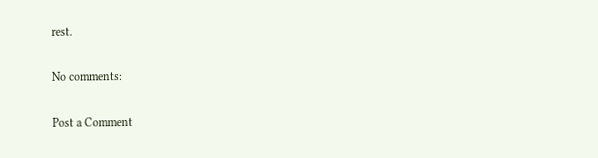rest.

No comments:

Post a Comment